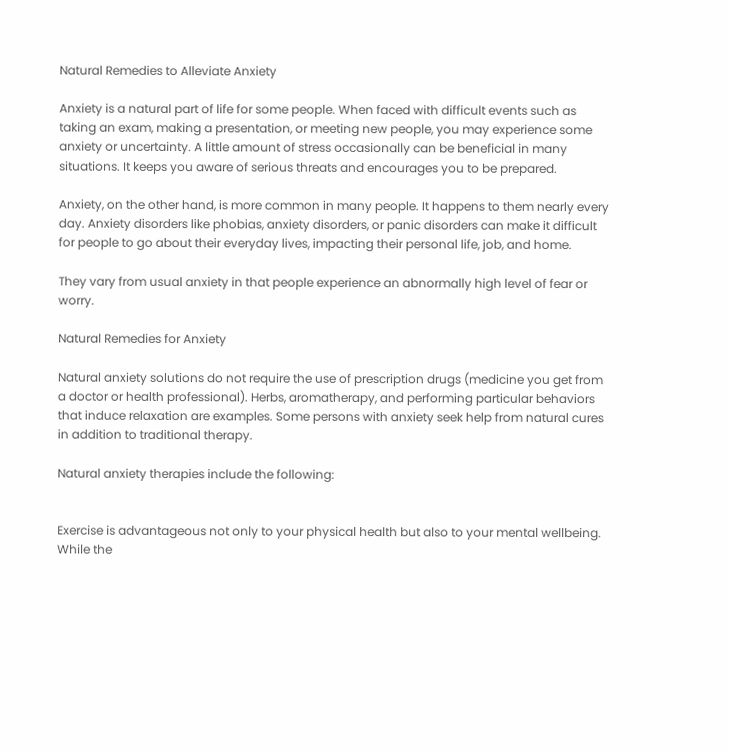Natural Remedies to Alleviate Anxiety

Anxiety is a natural part of life for some people. When faced with difficult events such as taking an exam, making a presentation, or meeting new people, you may experience some anxiety or uncertainty. A little amount of stress occasionally can be beneficial in many situations. It keeps you aware of serious threats and encourages you to be prepared.

Anxiety, on the other hand, is more common in many people. It happens to them nearly every day. Anxiety disorders like phobias, anxiety disorders, or panic disorders can make it difficult for people to go about their everyday lives, impacting their personal life, job, and home.

They vary from usual anxiety in that people experience an abnormally high level of fear or worry.

Natural Remedies for Anxiety

Natural anxiety solutions do not require the use of prescription drugs (medicine you get from a doctor or health professional). Herbs, aromatherapy, and performing particular behaviors that induce relaxation are examples. Some persons with anxiety seek help from natural cures in addition to traditional therapy.

Natural anxiety therapies include the following:


Exercise is advantageous not only to your physical health but also to your mental wellbeing. While the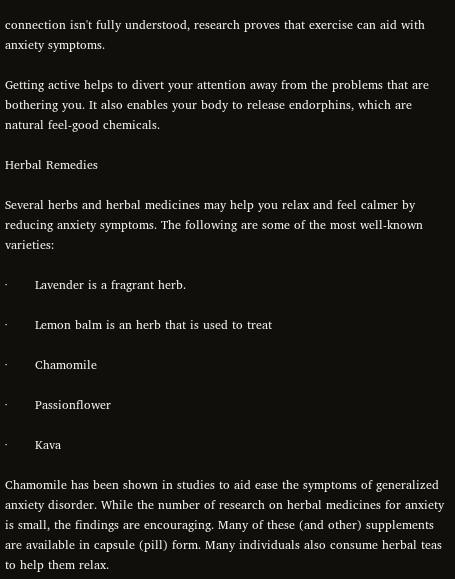connection isn't fully understood, research proves that exercise can aid with anxiety symptoms.

Getting active helps to divert your attention away from the problems that are bothering you. It also enables your body to release endorphins, which are natural feel-good chemicals.

Herbal Remedies

Several herbs and herbal medicines may help you relax and feel calmer by reducing anxiety symptoms. The following are some of the most well-known varieties:

·       Lavender is a fragrant herb.

·       Lemon balm is an herb that is used to treat

·       Chamomile

·       Passionflower

·       Kava

Chamomile has been shown in studies to aid ease the symptoms of generalized anxiety disorder. While the number of research on herbal medicines for anxiety is small, the findings are encouraging. Many of these (and other) supplements are available in capsule (pill) form. Many individuals also consume herbal teas to help them relax.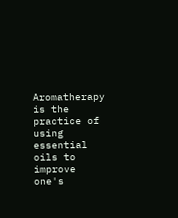Aromatherapy is the practice of using essential oils to improve one's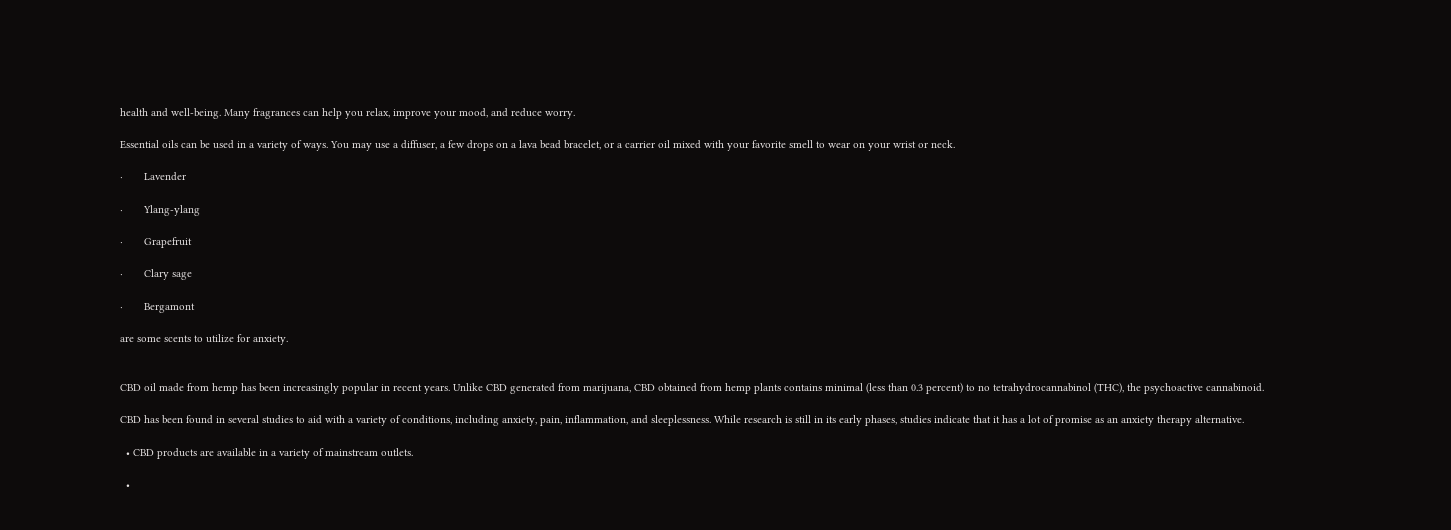health and well-being. Many fragrances can help you relax, improve your mood, and reduce worry.

Essential oils can be used in a variety of ways. You may use a diffuser, a few drops on a lava bead bracelet, or a carrier oil mixed with your favorite smell to wear on your wrist or neck.

·       Lavender

·       Ylang-ylang

·       Grapefruit

·       Clary sage

·       Bergamont

are some scents to utilize for anxiety.


CBD oil made from hemp has been increasingly popular in recent years. Unlike CBD generated from marijuana, CBD obtained from hemp plants contains minimal (less than 0.3 percent) to no tetrahydrocannabinol (THC), the psychoactive cannabinoid.

CBD has been found in several studies to aid with a variety of conditions, including anxiety, pain, inflammation, and sleeplessness. While research is still in its early phases, studies indicate that it has a lot of promise as an anxiety therapy alternative.

  • CBD products are available in a variety of mainstream outlets.

  •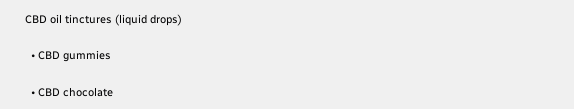CBD oil tinctures (liquid drops)

  • CBD gummies

  • CBD chocolate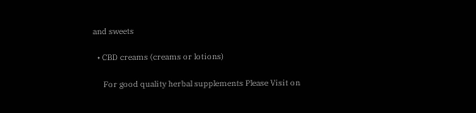and sweets

  • CBD creams (creams or lotions)

     For good quality herbal supplements Please Visit on